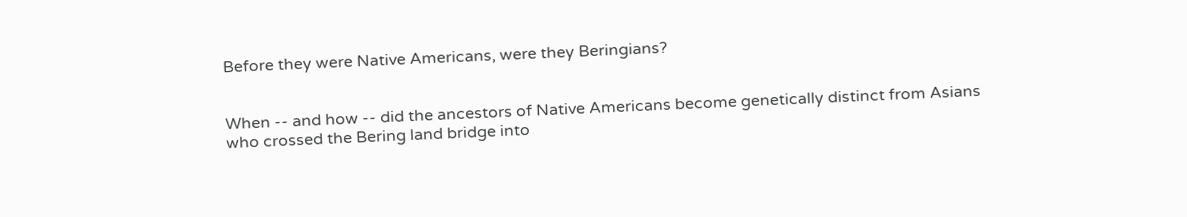Before they were Native Americans, were they Beringians?


When -- and how -- did the ancestors of Native Americans become genetically distinct from Asians who crossed the Bering land bridge into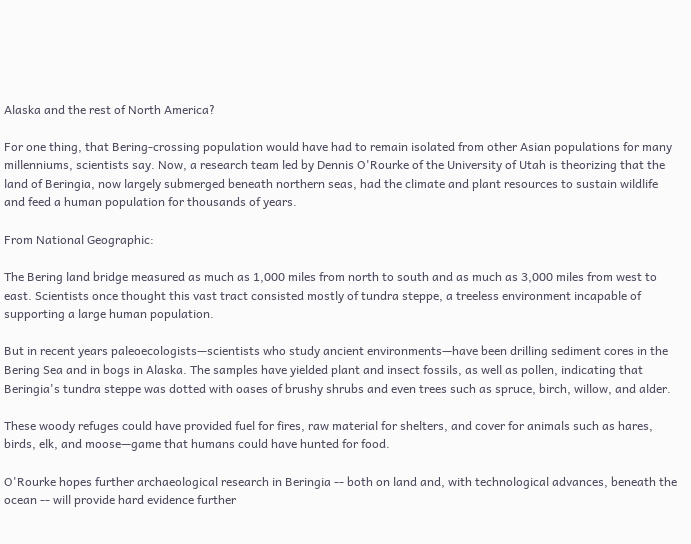Alaska and the rest of North America?

For one thing, that Bering-crossing population would have had to remain isolated from other Asian populations for many millenniums, scientists say. Now, a research team led by Dennis O'Rourke of the University of Utah is theorizing that the land of Beringia, now largely submerged beneath northern seas, had the climate and plant resources to sustain wildlife and feed a human population for thousands of years.

From National Geographic:

The Bering land bridge measured as much as 1,000 miles from north to south and as much as 3,000 miles from west to east. Scientists once thought this vast tract consisted mostly of tundra steppe, a treeless environment incapable of supporting a large human population.

But in recent years paleoecologists—scientists who study ancient environments—have been drilling sediment cores in the Bering Sea and in bogs in Alaska. The samples have yielded plant and insect fossils, as well as pollen, indicating that Beringia's tundra steppe was dotted with oases of brushy shrubs and even trees such as spruce, birch, willow, and alder.

These woody refuges could have provided fuel for fires, raw material for shelters, and cover for animals such as hares, birds, elk, and moose—game that humans could have hunted for food.

O'Rourke hopes further archaeological research in Beringia -- both on land and, with technological advances, beneath the ocean -- will provide hard evidence further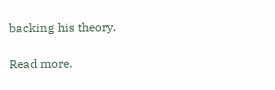backing his theory.

Read more.